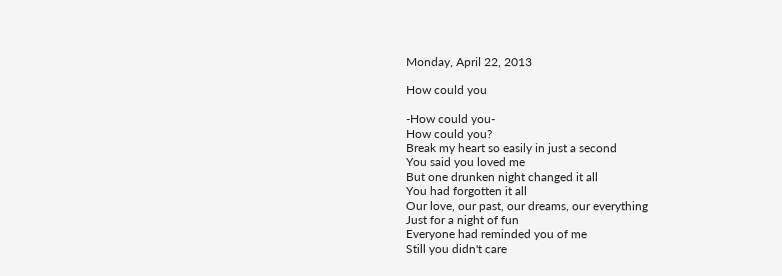Monday, April 22, 2013

How could you

-How could you-
How could you?
Break my heart so easily in just a second
You said you loved me
But one drunken night changed it all
You had forgotten it all
Our love, our past, our dreams, our everything
Just for a night of fun
Everyone had reminded you of me
Still you didn't care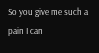So you give me such a pain I can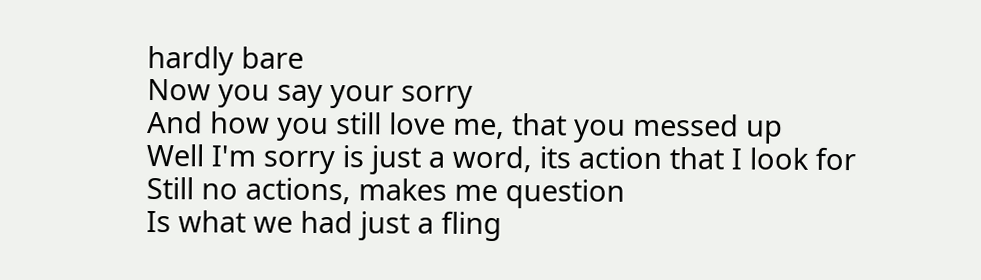hardly bare
Now you say your sorry
And how you still love me, that you messed up
Well I'm sorry is just a word, its action that I look for
Still no actions, makes me question
Is what we had just a fling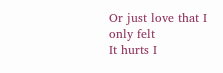Or just love that I only felt
It hurts I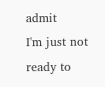admit
I'm just not ready to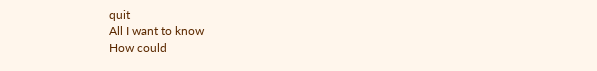quit
All I want to know
How could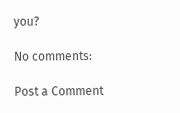you?

No comments:

Post a Comment